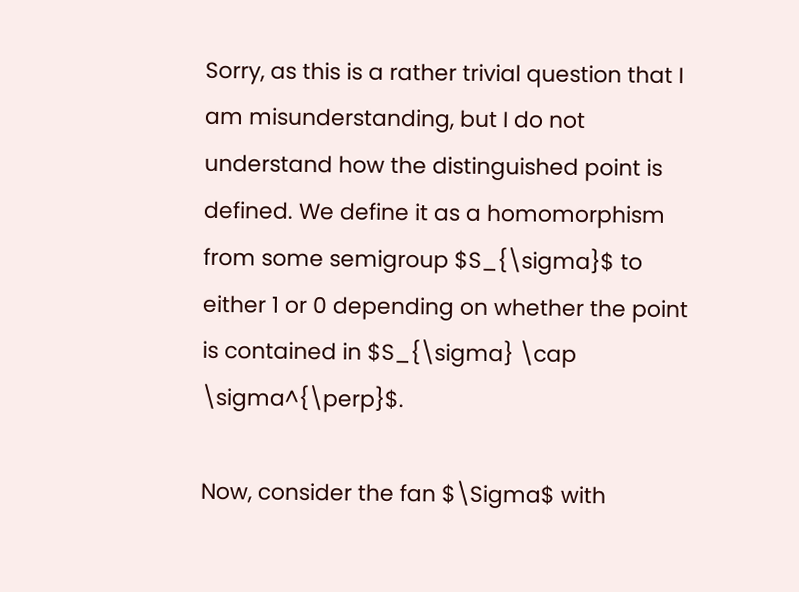Sorry, as this is a rather trivial question that I am misunderstanding, but I do not understand how the distinguished point is defined. We define it as a homomorphism from some semigroup $S_{\sigma}$ to either 1 or 0 depending on whether the point is contained in $S_{\sigma} \cap \sigma^{\perp}$.

Now, consider the fan $\Sigma$ with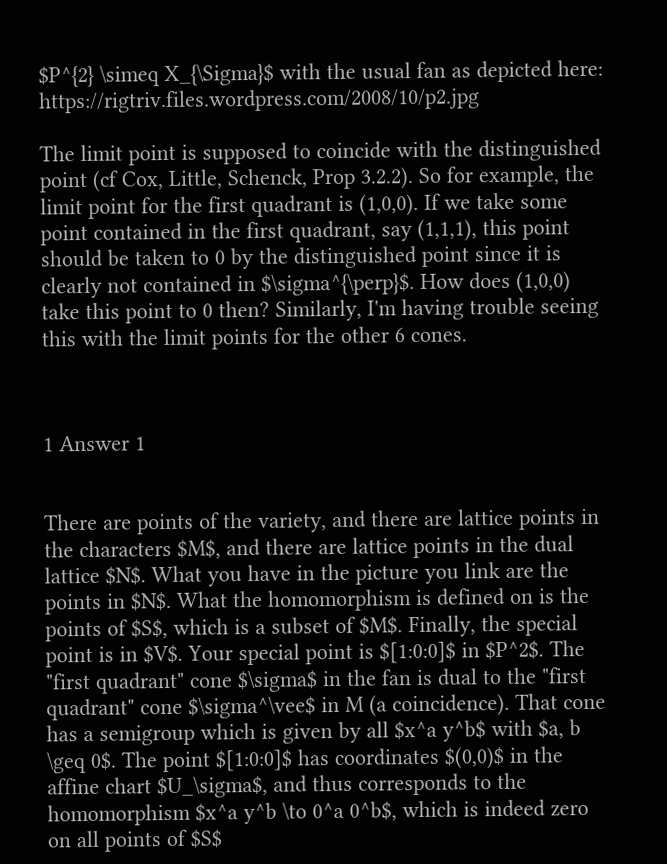$P^{2} \simeq X_{\Sigma}$ with the usual fan as depicted here: https://rigtriv.files.wordpress.com/2008/10/p2.jpg

The limit point is supposed to coincide with the distinguished point (cf Cox, Little, Schenck, Prop 3.2.2). So for example, the limit point for the first quadrant is (1,0,0). If we take some point contained in the first quadrant, say (1,1,1), this point should be taken to 0 by the distinguished point since it is clearly not contained in $\sigma^{\perp}$. How does (1,0,0) take this point to 0 then? Similarly, I'm having trouble seeing this with the limit points for the other 6 cones.



1 Answer 1


There are points of the variety, and there are lattice points in the characters $M$, and there are lattice points in the dual lattice $N$. What you have in the picture you link are the points in $N$. What the homomorphism is defined on is the points of $S$, which is a subset of $M$. Finally, the special point is in $V$. Your special point is $[1:0:0]$ in $P^2$. The "first quadrant" cone $\sigma$ in the fan is dual to the "first quadrant" cone $\sigma^\vee$ in M (a coincidence). That cone has a semigroup which is given by all $x^a y^b$ with $a, b \geq 0$. The point $[1:0:0]$ has coordinates $(0,0)$ in the affine chart $U_\sigma$, and thus corresponds to the homomorphism $x^a y^b \to 0^a 0^b$, which is indeed zero on all points of $S$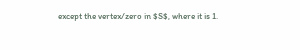except the vertex/zero in $S$, where it is 1.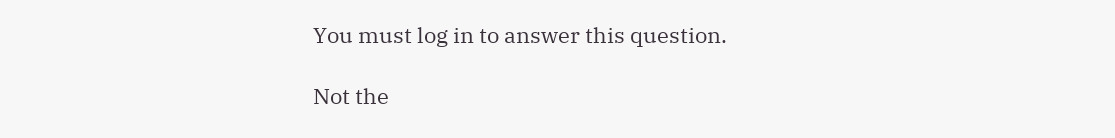You must log in to answer this question.

Not the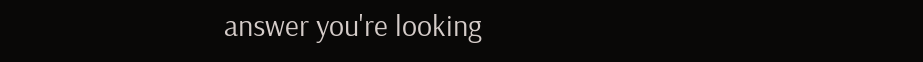answer you're looking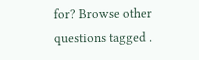for? Browse other questions tagged .